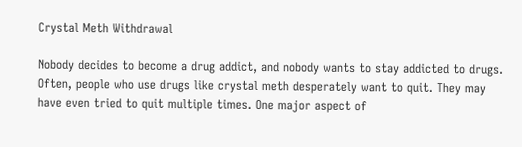Crystal Meth Withdrawal

Nobody decides to become a drug addict, and nobody wants to stay addicted to drugs. Often, people who use drugs like crystal meth desperately want to quit. They may have even tried to quit multiple times. One major aspect of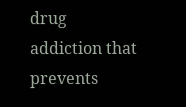drug addiction that prevents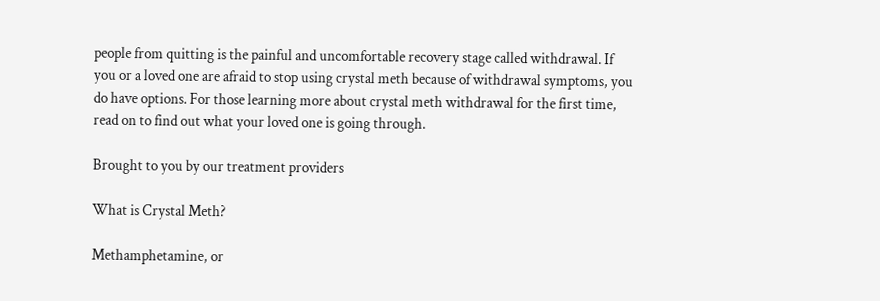people from quitting is the painful and uncomfortable recovery stage called withdrawal. If you or a loved one are afraid to stop using crystal meth because of withdrawal symptoms, you do have options. For those learning more about crystal meth withdrawal for the first time, read on to find out what your loved one is going through.

Brought to you by our treatment providers

What is Crystal Meth?

Methamphetamine, or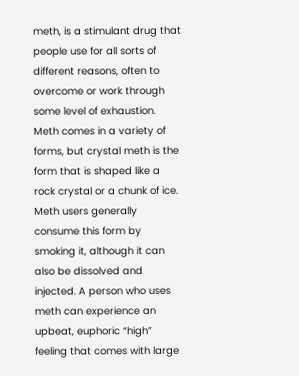meth, is a stimulant drug that people use for all sorts of different reasons, often to overcome or work through some level of exhaustion. Meth comes in a variety of forms, but crystal meth is the form that is shaped like a rock crystal or a chunk of ice. Meth users generally consume this form by smoking it, although it can also be dissolved and injected. A person who uses meth can experience an upbeat, euphoric “high” feeling that comes with large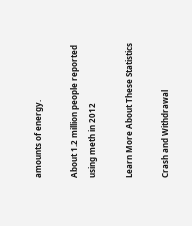amounts of energy.

About 1.2 million people reported using meth in 2012

Learn More About These Statistics

Crash and Withdrawal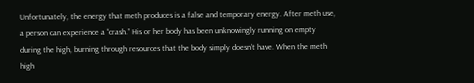Unfortunately, the energy that meth produces is a false and temporary energy. After meth use, a person can experience a “crash.” His or her body has been unknowingly running on empty during the high, burning through resources that the body simply doesn’t have. When the meth high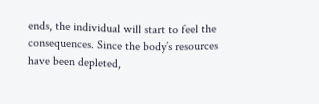ends, the individual will start to feel the consequences. Since the body’s resources have been depleted,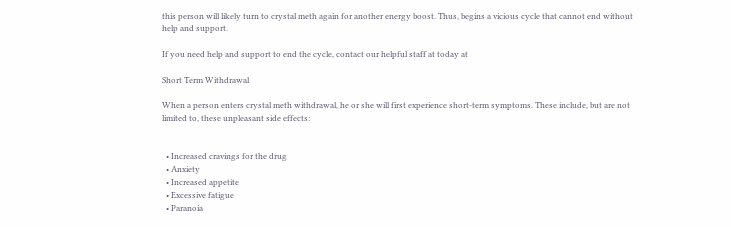this person will likely turn to crystal meth again for another energy boost. Thus, begins a vicious cycle that cannot end without help and support.

If you need help and support to end the cycle, contact our helpful staff at today at

Short Term Withdrawal

When a person enters crystal meth withdrawal, he or she will first experience short-term symptoms. These include, but are not limited to, these unpleasant side effects:


  • Increased cravings for the drug
  • Anxiety
  • Increased appetite
  • Excessive fatigue
  • Paranoia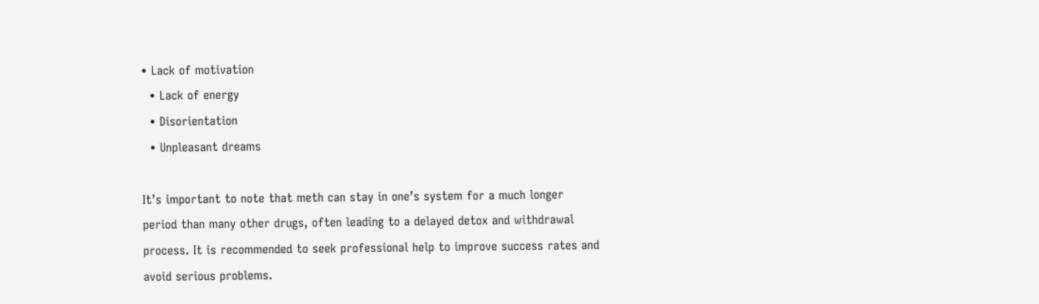• Lack of motivation
  • Lack of energy
  • Disorientation
  • Unpleasant dreams

It’s important to note that meth can stay in one’s system for a much longer period than many other drugs, often leading to a delayed detox and withdrawal process. It is recommended to seek professional help to improve success rates and avoid serious problems.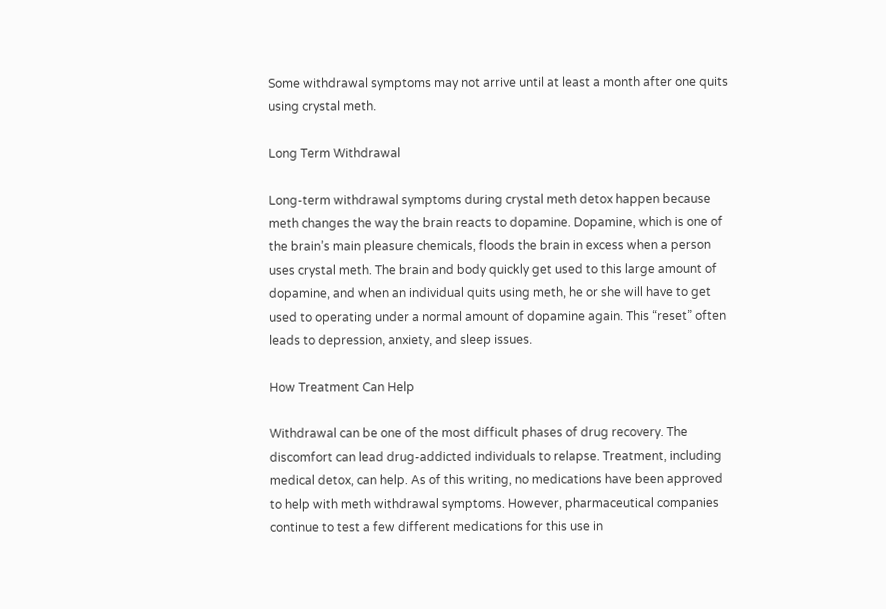Some withdrawal symptoms may not arrive until at least a month after one quits using crystal meth.

Long Term Withdrawal

Long-term withdrawal symptoms during crystal meth detox happen because meth changes the way the brain reacts to dopamine. Dopamine, which is one of the brain’s main pleasure chemicals, floods the brain in excess when a person uses crystal meth. The brain and body quickly get used to this large amount of dopamine, and when an individual quits using meth, he or she will have to get used to operating under a normal amount of dopamine again. This “reset” often leads to depression, anxiety, and sleep issues.

How Treatment Can Help

Withdrawal can be one of the most difficult phases of drug recovery. The discomfort can lead drug-addicted individuals to relapse. Treatment, including medical detox, can help. As of this writing, no medications have been approved to help with meth withdrawal symptoms. However, pharmaceutical companies continue to test a few different medications for this use in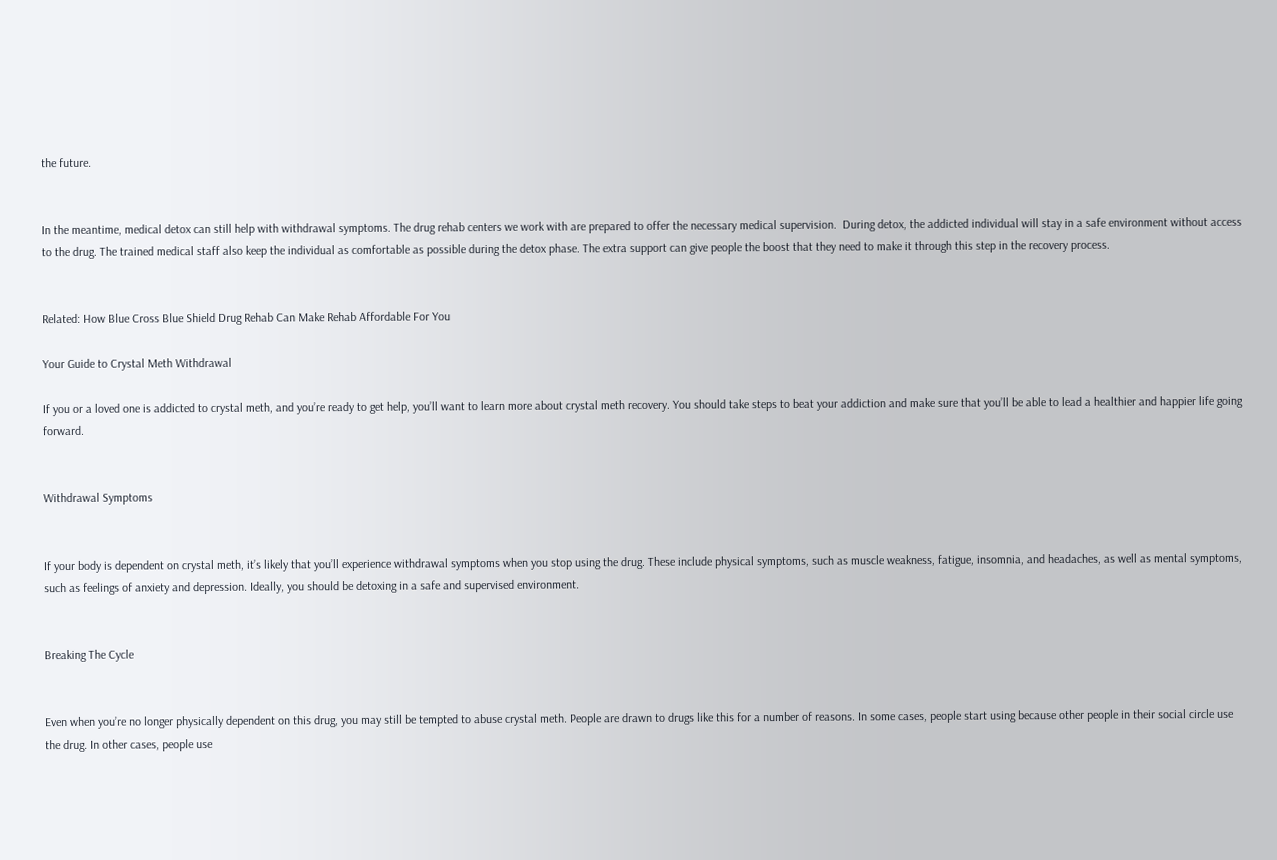the future.


In the meantime, medical detox can still help with withdrawal symptoms. The drug rehab centers we work with are prepared to offer the necessary medical supervision.  During detox, the addicted individual will stay in a safe environment without access to the drug. The trained medical staff also keep the individual as comfortable as possible during the detox phase. The extra support can give people the boost that they need to make it through this step in the recovery process.


Related: How Blue Cross Blue Shield Drug Rehab Can Make Rehab Affordable For You

Your Guide to Crystal Meth Withdrawal

If you or a loved one is addicted to crystal meth, and you’re ready to get help, you’ll want to learn more about crystal meth recovery. You should take steps to beat your addiction and make sure that you’ll be able to lead a healthier and happier life going forward.


Withdrawal Symptoms


If your body is dependent on crystal meth, it’s likely that you’ll experience withdrawal symptoms when you stop using the drug. These include physical symptoms, such as muscle weakness, fatigue, insomnia, and headaches, as well as mental symptoms, such as feelings of anxiety and depression. Ideally, you should be detoxing in a safe and supervised environment.


Breaking The Cycle


Even when you’re no longer physically dependent on this drug, you may still be tempted to abuse crystal meth. People are drawn to drugs like this for a number of reasons. In some cases, people start using because other people in their social circle use the drug. In other cases, people use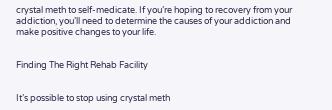crystal meth to self-medicate. If you’re hoping to recovery from your addiction, you’ll need to determine the causes of your addiction and make positive changes to your life.


Finding The Right Rehab Facility


It’s possible to stop using crystal meth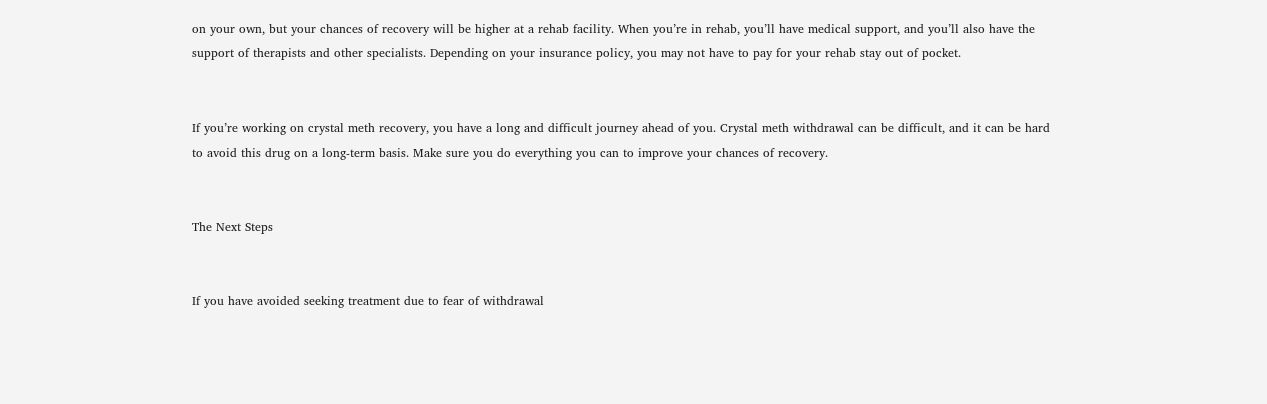on your own, but your chances of recovery will be higher at a rehab facility. When you’re in rehab, you’ll have medical support, and you’ll also have the support of therapists and other specialists. Depending on your insurance policy, you may not have to pay for your rehab stay out of pocket.


If you’re working on crystal meth recovery, you have a long and difficult journey ahead of you. Crystal meth withdrawal can be difficult, and it can be hard to avoid this drug on a long-term basis. Make sure you do everything you can to improve your chances of recovery.


The Next Steps


If you have avoided seeking treatment due to fear of withdrawal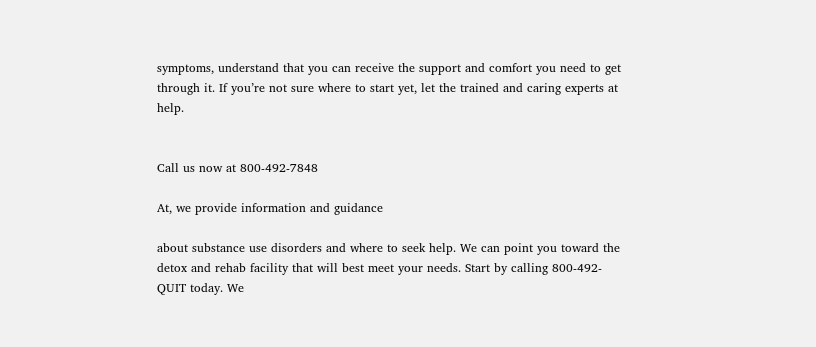symptoms, understand that you can receive the support and comfort you need to get through it. If you’re not sure where to start yet, let the trained and caring experts at help.


Call us now at 800-492-7848

At, we provide information and guidance

about substance use disorders and where to seek help. We can point you toward the detox and rehab facility that will best meet your needs. Start by calling 800-492-QUIT today. We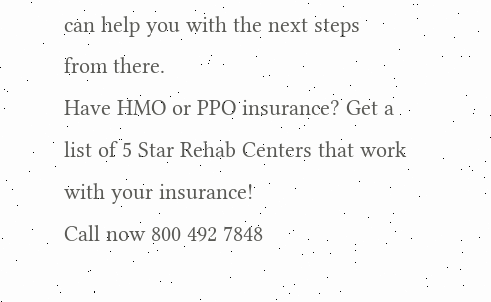can help you with the next steps from there.
Have HMO or PPO insurance? Get a list of 5 Star Rehab Centers that work with your insurance!
Call now 800 492 7848